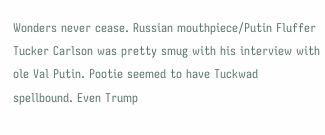Wonders never cease. Russian mouthpiece/Putin Fluffer Tucker Carlson was pretty smug with his interview with ole Val Putin. Pootie seemed to have Tuckwad spellbound. Even Trump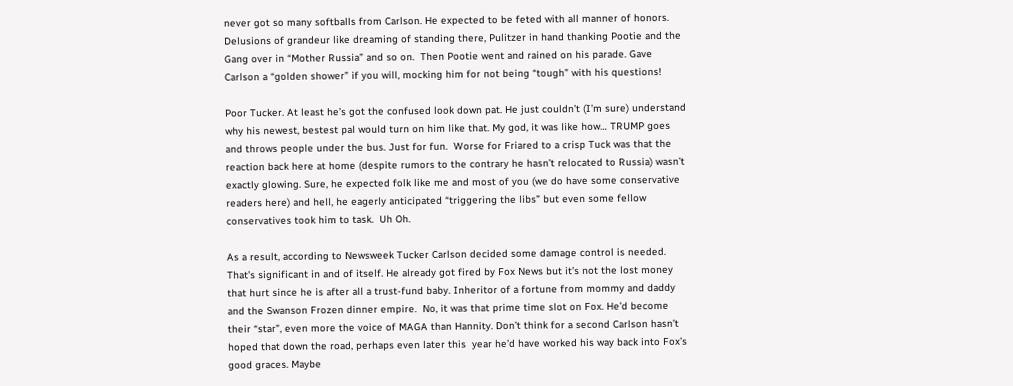never got so many softballs from Carlson. He expected to be feted with all manner of honors. Delusions of grandeur like dreaming of standing there, Pulitzer in hand thanking Pootie and the Gang over in “Mother Russia” and so on.  Then Pootie went and rained on his parade. Gave Carlson a “golden shower” if you will, mocking him for not being “tough” with his questions!

Poor Tucker. At least he’s got the confused look down pat. He just couldn’t (I’m sure) understand why his newest, bestest pal would turn on him like that. My god, it was like how… TRUMP goes and throws people under the bus. Just for fun.  Worse for Friared to a crisp Tuck was that the reaction back here at home (despite rumors to the contrary he hasn’t relocated to Russia) wasn’t exactly glowing. Sure, he expected folk like me and most of you (we do have some conservative readers here) and hell, he eagerly anticipated “triggering the libs” but even some fellow conservatives took him to task.  Uh Oh.

As a result, according to Newsweek Tucker Carlson decided some damage control is needed.  That’s significant in and of itself. He already got fired by Fox News but it’s not the lost money that hurt since he is after all a trust-fund baby. Inheritor of a fortune from mommy and daddy and the Swanson Frozen dinner empire.  No, it was that prime time slot on Fox. He’d become their “star”, even more the voice of MAGA than Hannity. Don’t think for a second Carlson hasn’t hoped that down the road, perhaps even later this  year he’d have worked his way back into Fox’s good graces. Maybe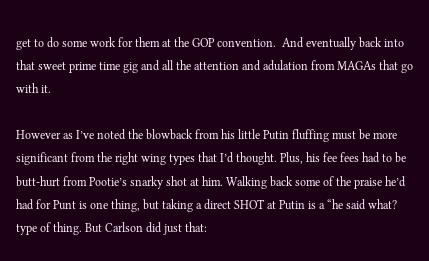get to do some work for them at the GOP convention.  And eventually back into that sweet prime time gig and all the attention and adulation from MAGAs that go with it.

However as I’ve noted the blowback from his little Putin fluffing must be more significant from the right wing types that I’d thought. Plus, his fee fees had to be butt-hurt from Pootie’s snarky shot at him. Walking back some of the praise he’d had for Punt is one thing, but taking a direct SHOT at Putin is a “he said what? type of thing. But Carlson did just that: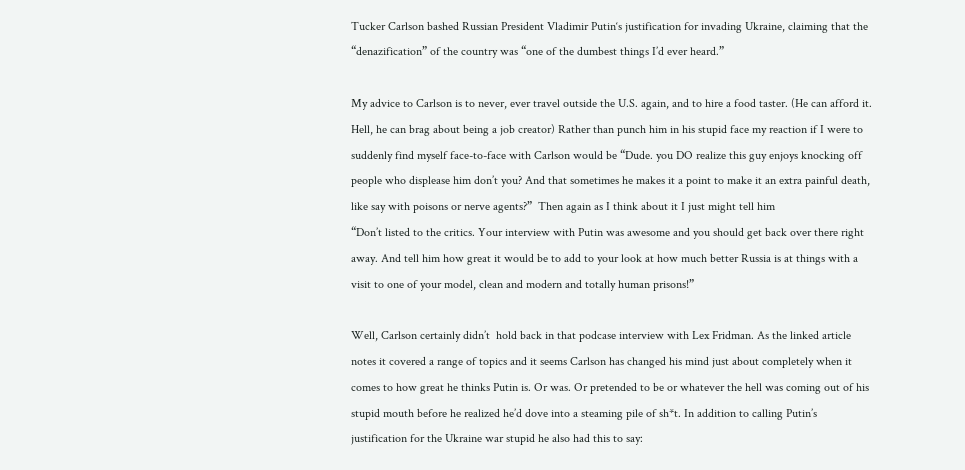Tucker Carlson bashed Russian President Vladimir Putin‘s justification for invading Ukraine, claiming that the “denazification” of the country was “one of the dumbest things I’d ever heard.”

My advice to Carlson is to never, ever travel outside the U.S. again, and to hire a food taster. (He can afford it. Hell, he can brag about being a job creator) Rather than punch him in his stupid face my reaction if I were to suddenly find myself face-to-face with Carlson would be “Dude. you DO realize this guy enjoys knocking off people who displease him don’t you? And that sometimes he makes it a point to make it an extra painful death, like say with poisons or nerve agents?”  Then again as I think about it I just might tell him
“Don’t listed to the critics. Your interview with Putin was awesome and you should get back over there right away. And tell him how great it would be to add to your look at how much better Russia is at things with a visit to one of your model, clean and modern and totally human prisons!”

Well, Carlson certainly didn’t  hold back in that podcase interview with Lex Fridman. As the linked article notes it covered a range of topics and it seems Carlson has changed his mind just about completely when it comes to how great he thinks Putin is. Or was. Or pretended to be or whatever the hell was coming out of his stupid mouth before he realized he’d dove into a steaming pile of sh*t. In addition to calling Putin’s justification for the Ukraine war stupid he also had this to say: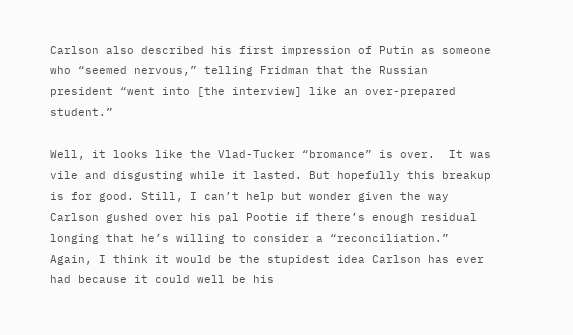Carlson also described his first impression of Putin as someone who “seemed nervous,” telling Fridman that the Russian president “went into [the interview] like an over-prepared student.”

Well, it looks like the Vlad-Tucker “bromance” is over.  It was vile and disgusting while it lasted. But hopefully this breakup is for good. Still, I can’t help but wonder given the way Carlson gushed over his pal Pootie if there’s enough residual longing that he’s willing to consider a “reconciliation.” Again, I think it would be the stupidest idea Carlson has ever had because it could well be his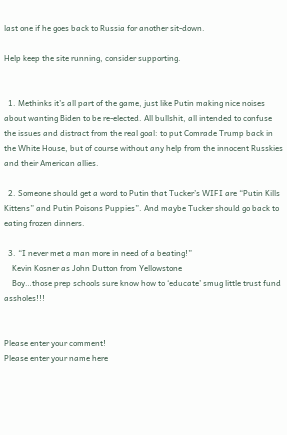last one if he goes back to Russia for another sit-down.

Help keep the site running, consider supporting.


  1. Methinks it’s all part of the game, just like Putin making nice noises about wanting Biden to be re-elected. All bullshit, all intended to confuse the issues and distract from the real goal: to put Comrade Trump back in the White House, but of course without any help from the innocent Russkies and their American allies.

  2. Someone should get a word to Putin that Tucker’s WIFI are “Putin Kills Kittens” and Putin Poisons Puppies”. And maybe Tucker should go back to eating frozen dinners.

  3. “I never met a man more in need of a beating!”
    Kevin Kosner as John Dutton from Yellowstone
    Boy…those prep schools sure know how to ‘educate’ smug little trust fund assholes!!!


Please enter your comment!
Please enter your name here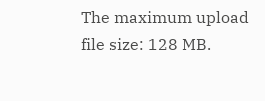The maximum upload file size: 128 MB.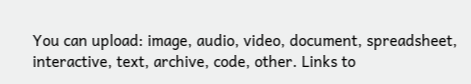You can upload: image, audio, video, document, spreadsheet, interactive, text, archive, code, other. Links to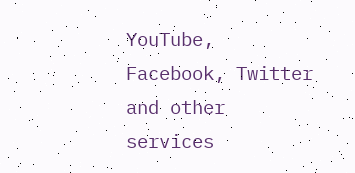YouTube, Facebook, Twitter and other services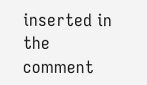inserted in the comment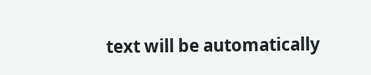text will be automatically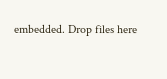embedded. Drop files here